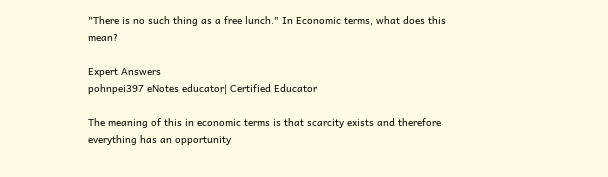"There is no such thing as a free lunch." In Economic terms, what does this mean?

Expert Answers
pohnpei397 eNotes educator| Certified Educator

The meaning of this in economic terms is that scarcity exists and therefore everything has an opportunity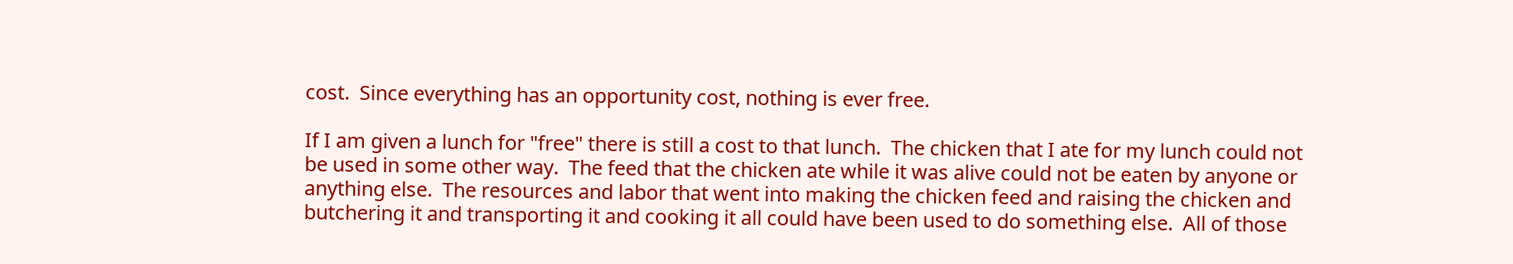cost.  Since everything has an opportunity cost, nothing is ever free.

If I am given a lunch for "free" there is still a cost to that lunch.  The chicken that I ate for my lunch could not be used in some other way.  The feed that the chicken ate while it was alive could not be eaten by anyone or anything else.  The resources and labor that went into making the chicken feed and raising the chicken and butchering it and transporting it and cooking it all could have been used to do something else.  All of those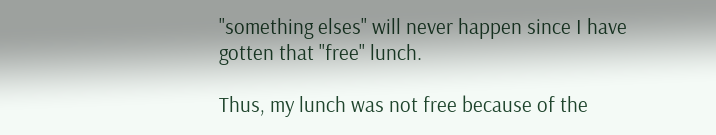"something elses" will never happen since I have gotten that "free" lunch.

Thus, my lunch was not free because of the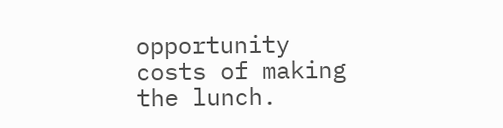opportunity costs of making the lunch.